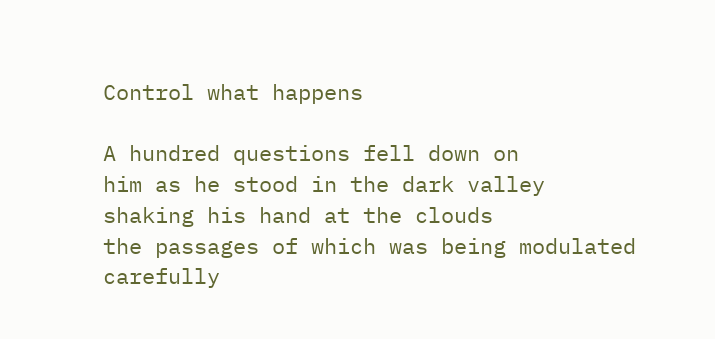Control what happens

A hundred questions fell down on
him as he stood in the dark valley
shaking his hand at the clouds
the passages of which was being modulated
carefully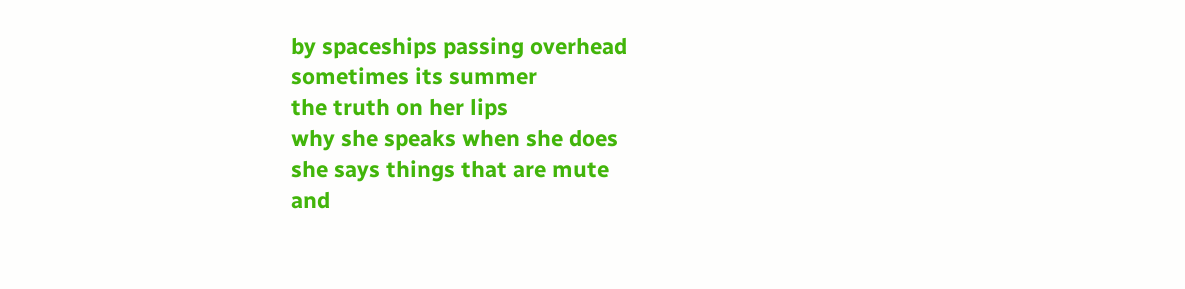by spaceships passing overhead
sometimes its summer
the truth on her lips
why she speaks when she does
she says things that are mute
and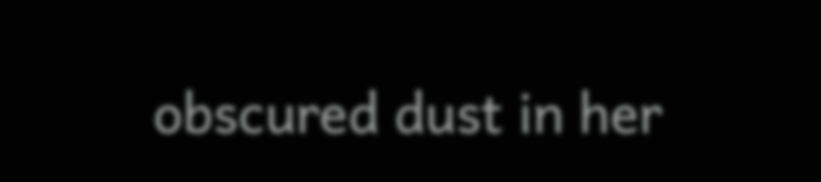obscured dust in her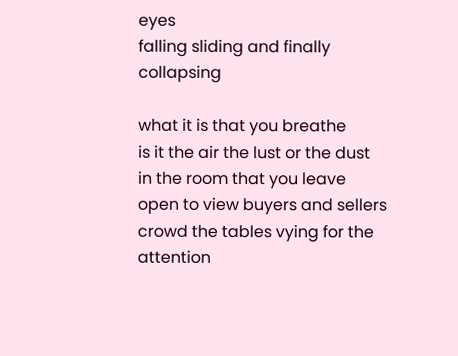eyes
falling sliding and finally collapsing

what it is that you breathe
is it the air the lust or the dust
in the room that you leave
open to view buyers and sellers
crowd the tables vying for the attention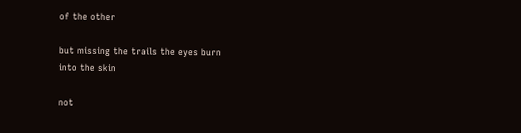of the other

but missing the trails the eyes burn
into the skin

not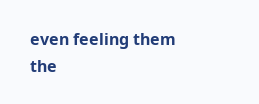even feeling them
the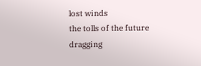lost winds
the tolls of the future dragging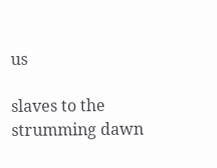us

slaves to the strumming dawn